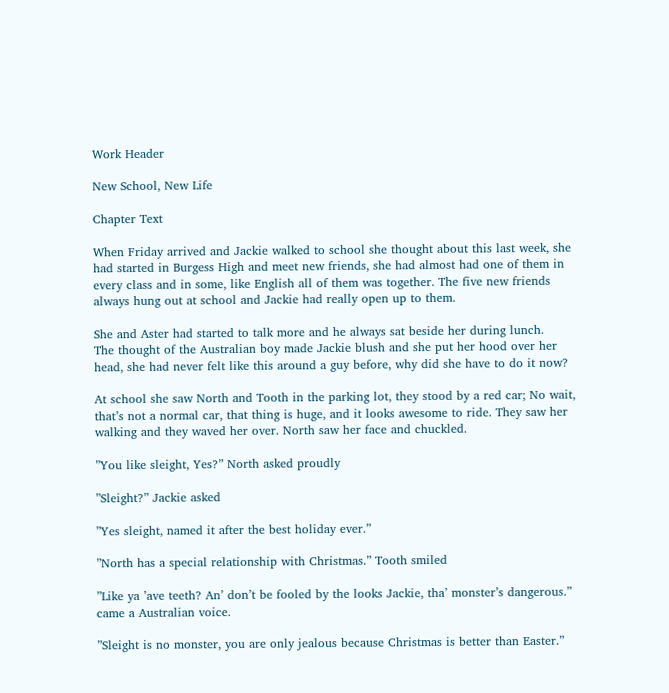Work Header

New School, New Life

Chapter Text

When Friday arrived and Jackie walked to school she thought about this last week, she had started in Burgess High and meet new friends, she had almost had one of them in every class and in some, like English all of them was together. The five new friends always hung out at school and Jackie had really open up to them.

She and Aster had started to talk more and he always sat beside her during lunch.
The thought of the Australian boy made Jackie blush and she put her hood over her head, she had never felt like this around a guy before, why did she have to do it now?

At school she saw North and Tooth in the parking lot, they stood by a red car; No wait, that’s not a normal car, that thing is huge, and it looks awesome to ride. They saw her walking and they waved her over. North saw her face and chuckled.

”You like sleight, Yes?” North asked proudly

”Sleight?” Jackie asked

”Yes sleight, named it after the best holiday ever.”

”North has a special relationship with Christmas.” Tooth smiled

”Like ya ’ave teeth? An’ don’t be fooled by the looks Jackie, tha’ monster’s dangerous.” came a Australian voice.

”Sleight is no monster, you are only jealous because Christmas is better than Easter.”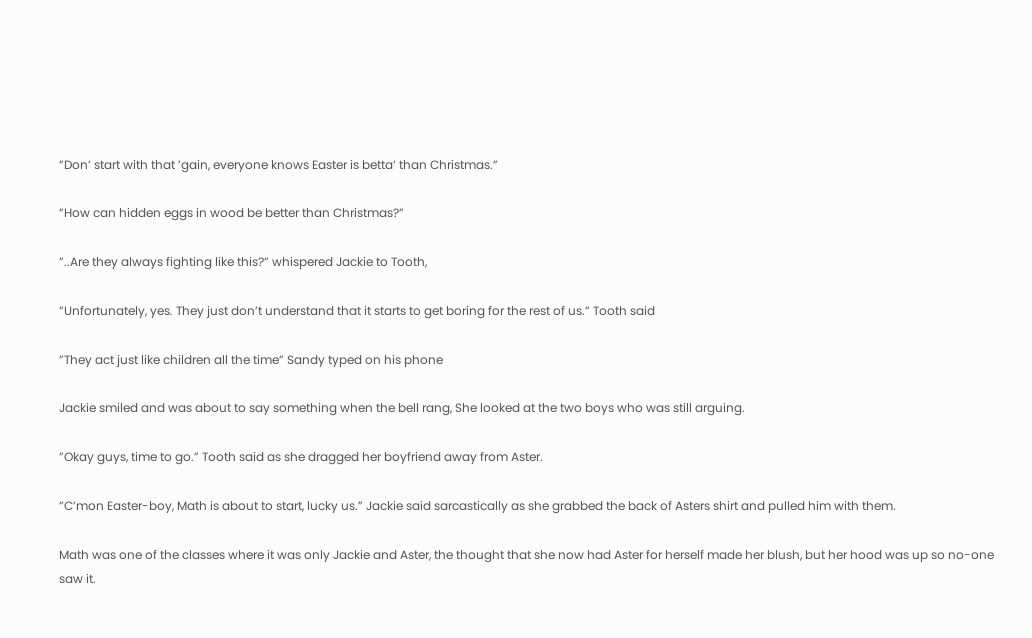”Don’ start with that ’gain, everyone knows Easter is betta’ than Christmas.”

”How can hidden eggs in wood be better than Christmas?”

”..Are they always fighting like this?” whispered Jackie to Tooth,

”Unfortunately, yes. They just don’t understand that it starts to get boring for the rest of us.” Tooth said

”They act just like children all the time” Sandy typed on his phone

Jackie smiled and was about to say something when the bell rang, She looked at the two boys who was still arguing.

”Okay guys, time to go.” Tooth said as she dragged her boyfriend away from Aster.

”C’mon Easter-boy, Math is about to start, lucky us.” Jackie said sarcastically as she grabbed the back of Asters shirt and pulled him with them.

Math was one of the classes where it was only Jackie and Aster, the thought that she now had Aster for herself made her blush, but her hood was up so no-one saw it.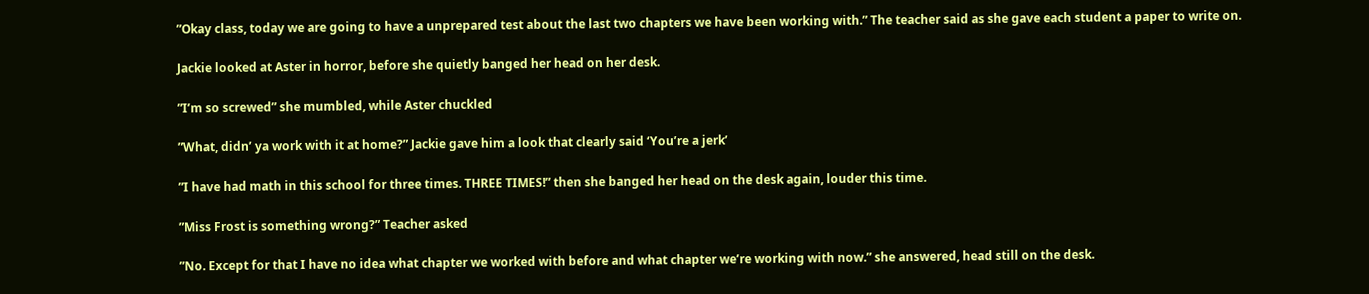”Okay class, today we are going to have a unprepared test about the last two chapters we have been working with.” The teacher said as she gave each student a paper to write on.

Jackie looked at Aster in horror, before she quietly banged her head on her desk.

”I’m so screwed” she mumbled, while Aster chuckled

”What, didn’ ya work with it at home?” Jackie gave him a look that clearly said ‘You’re a jerk’

”I have had math in this school for three times. THREE TIMES!” then she banged her head on the desk again, louder this time.

”Miss Frost is something wrong?” Teacher asked

”No. Except for that I have no idea what chapter we worked with before and what chapter we’re working with now.” she answered, head still on the desk.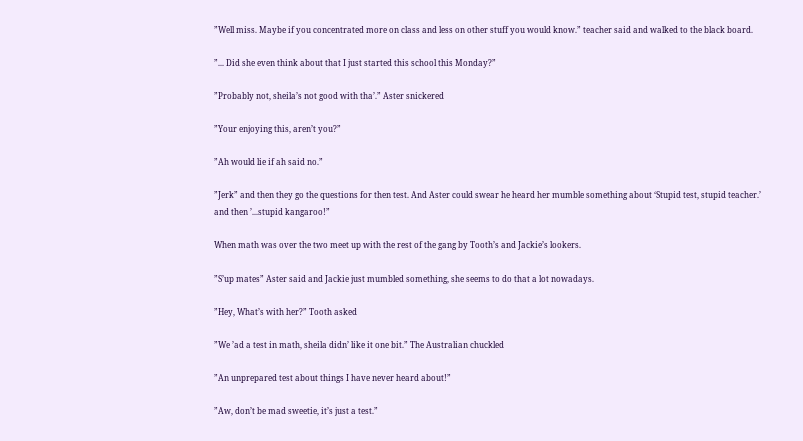”Well miss. Maybe if you concentrated more on class and less on other stuff you would know.” teacher said and walked to the black board.

”... Did she even think about that I just started this school this Monday?”

”Probably not, sheila’s not good with tha’.” Aster snickered

”Your enjoying this, aren’t you?”

”Ah would lie if ah said no.”

”Jerk” and then they go the questions for then test. And Aster could swear he heard her mumble something about ‘Stupid test, stupid teacher.’ and then ’...stupid kangaroo!”

When math was over the two meet up with the rest of the gang by Tooth’s and Jackie’s lookers.

”S’up mates” Aster said and Jackie just mumbled something, she seems to do that a lot nowadays.

”Hey, What’s with her?” Tooth asked

”We ’ad a test in math, sheila didn’ like it one bit.” The Australian chuckled

”An unprepared test about things I have never heard about!”

”Aw, don’t be mad sweetie, it’s just a test.”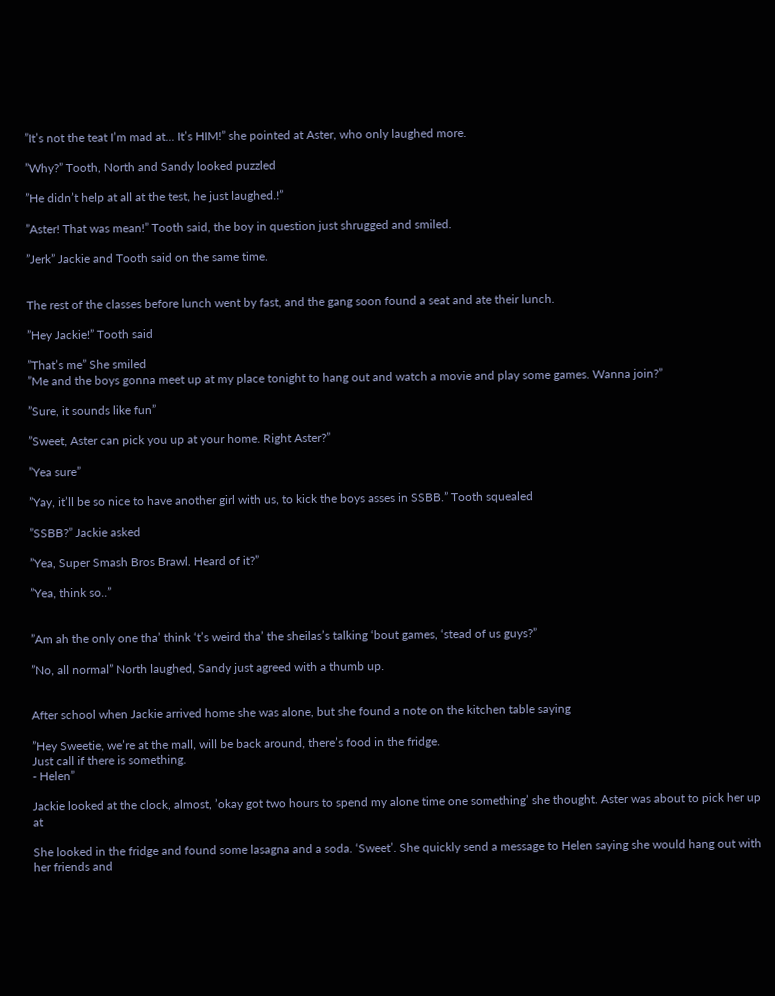”It’s not the teat I’m mad at... It’s HIM!” she pointed at Aster, who only laughed more.

”Why?” Tooth, North and Sandy looked puzzled

”He didn’t help at all at the test, he just laughed.!”

”Aster! That was mean!” Tooth said, the boy in question just shrugged and smiled.

”Jerk” Jackie and Tooth said on the same time.


The rest of the classes before lunch went by fast, and the gang soon found a seat and ate their lunch.

”Hey Jackie!” Tooth said

”That’s me” She smiled
”Me and the boys gonna meet up at my place tonight to hang out and watch a movie and play some games. Wanna join?”

”Sure, it sounds like fun”

”Sweet, Aster can pick you up at your home. Right Aster?”

”Yea sure”

”Yay, it’ll be so nice to have another girl with us, to kick the boys asses in SSBB.” Tooth squealed

”SSBB?” Jackie asked

”Yea, Super Smash Bros Brawl. Heard of it?”

”Yea, think so..”


”Am ah the only one tha’ think ‘t’s weird tha’ the sheilas’s talking ‘bout games, ‘stead of us guys?”

”No, all normal” North laughed, Sandy just agreed with a thumb up.


After school when Jackie arrived home she was alone, but she found a note on the kitchen table saying

”Hey Sweetie, we’re at the mall, will be back around, there’s food in the fridge.
Just call if there is something.
- Helen”

Jackie looked at the clock, almost, ’okay got two hours to spend my alone time one something’ she thought. Aster was about to pick her up at

She looked in the fridge and found some lasagna and a soda. ‘Sweet’. She quickly send a message to Helen saying she would hang out with her friends and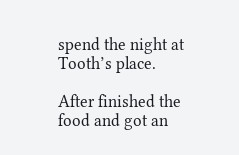spend the night at Tooth’s place.

After finished the food and got an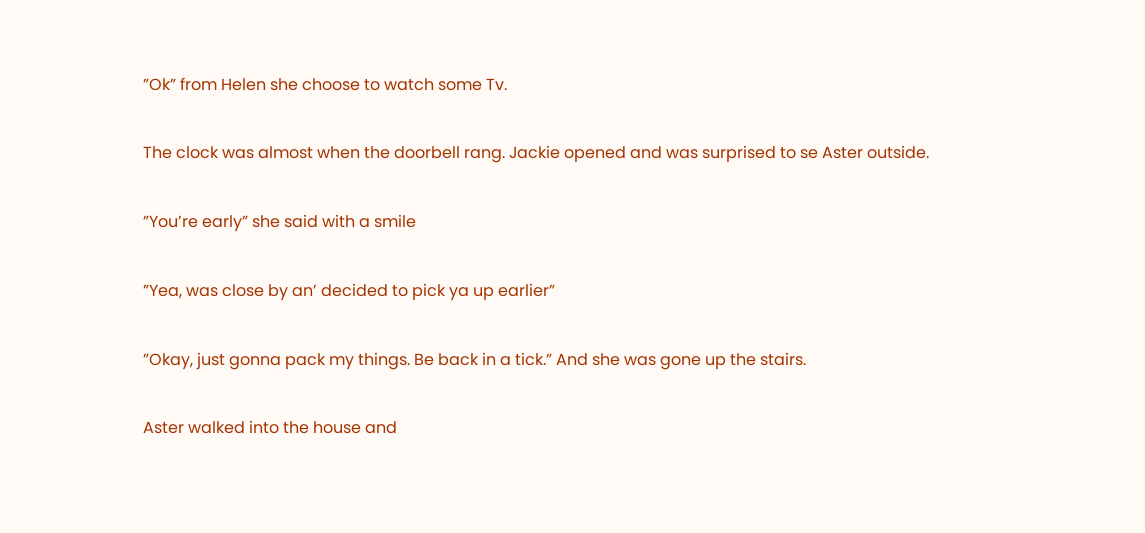”Ok” from Helen she choose to watch some Tv.

The clock was almost when the doorbell rang. Jackie opened and was surprised to se Aster outside.

”You’re early” she said with a smile

”Yea, was close by an’ decided to pick ya up earlier”

”Okay, just gonna pack my things. Be back in a tick.” And she was gone up the stairs.

Aster walked into the house and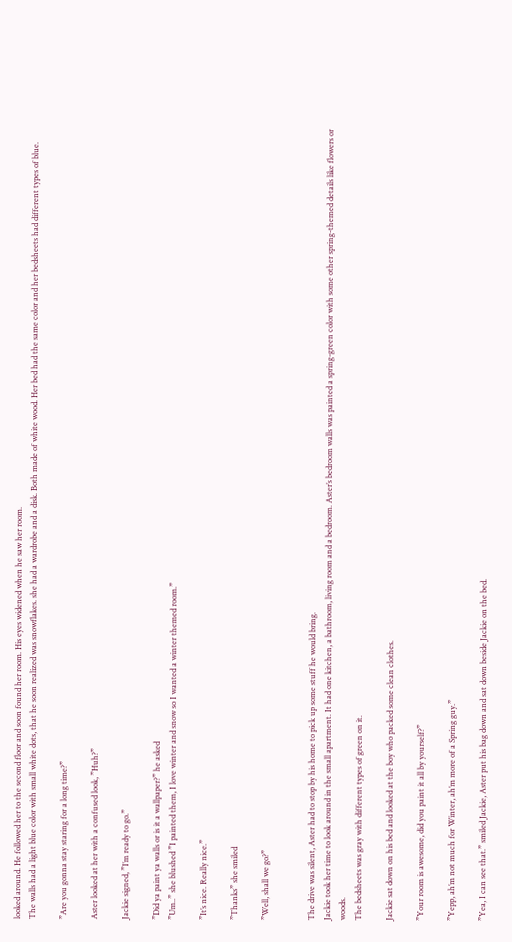looked around. He followed her to the second floor and soon found her room. His eyes widened when he saw her room.
The walls had a light blue color with small white dots, that he soon realized was snowflakes. she had a wardrobe and a disk. Both made of white wood. Her bed had the same color and her bedsheets had different types of blue.

”Are you gonna stay staring for a long time?”

Aster looked at her with a confused look, ”Huh?”

Jackie signed, ”I’m ready to go.”

”Did ya paint ya walls or is it a wallpaper?” he asked
”Um..” she blushed ”I painted them, I love winter and snow so I wanted a winter themed room.”

”It’s nice. Really nice.”

”Thanks” she smiled

”Well, shall we go?”


The drive was silent, Aster had to stop by his home to pick up some stuff he would bring.
Jackie took her time to look around in the small apartment. It had one kitchen, a bathroom, living room and a bedroom. Aster’s bedroom walls was painted a spring-green color with some other spring-themed details like flowers or woods.
The bedsheets was gray with different types of green on it.

Jackie sat down on his bed and looked at the boy who packed some clean clothes.

”Your room is awesome, did you paint it all by yourself?”

”Yepp, ah’m not much for Winter, ah’m more of a Spring guy.”

”Yea, I can see that.” smiled Jackie, Aster put his bag down and sat down beside Jackie on the bed.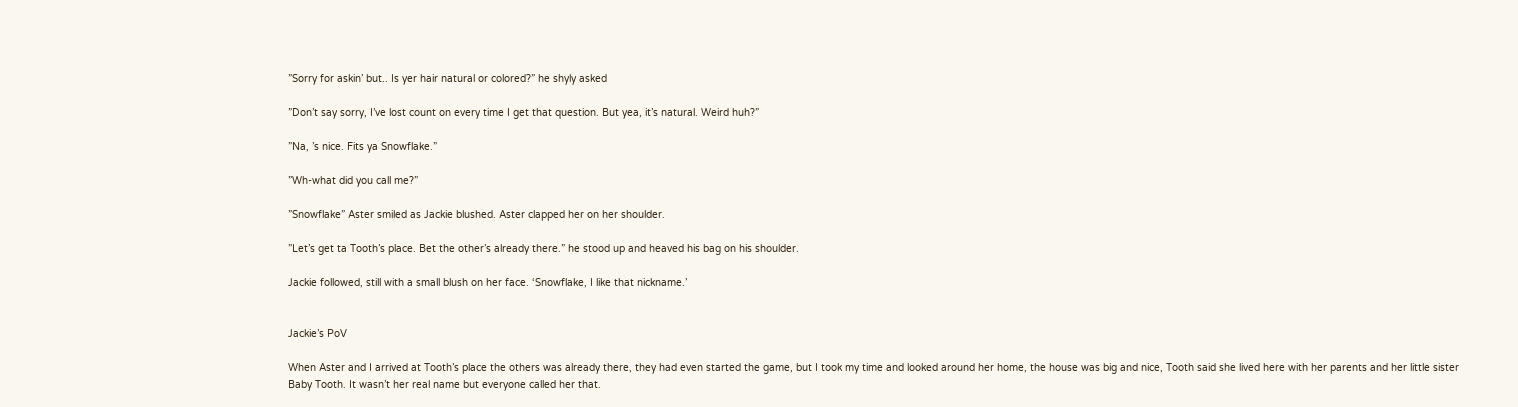”Sorry for askin’ but.. Is yer hair natural or colored?” he shyly asked

”Don’t say sorry, I’ve lost count on every time I get that question. But yea, it’s natural. Weird huh?”

”Na, ’s nice. Fits ya Snowflake.”

”Wh-what did you call me?”

”Snowflake” Aster smiled as Jackie blushed. Aster clapped her on her shoulder.

”Let’s get ta Tooth’s place. Bet the other’s already there.” he stood up and heaved his bag on his shoulder.

Jackie followed, still with a small blush on her face. ‘Snowflake, I like that nickname.’


Jackie’s PoV

When Aster and I arrived at Tooth’s place the others was already there, they had even started the game, but I took my time and looked around her home, the house was big and nice, Tooth said she lived here with her parents and her little sister Baby Tooth. It wasn’t her real name but everyone called her that.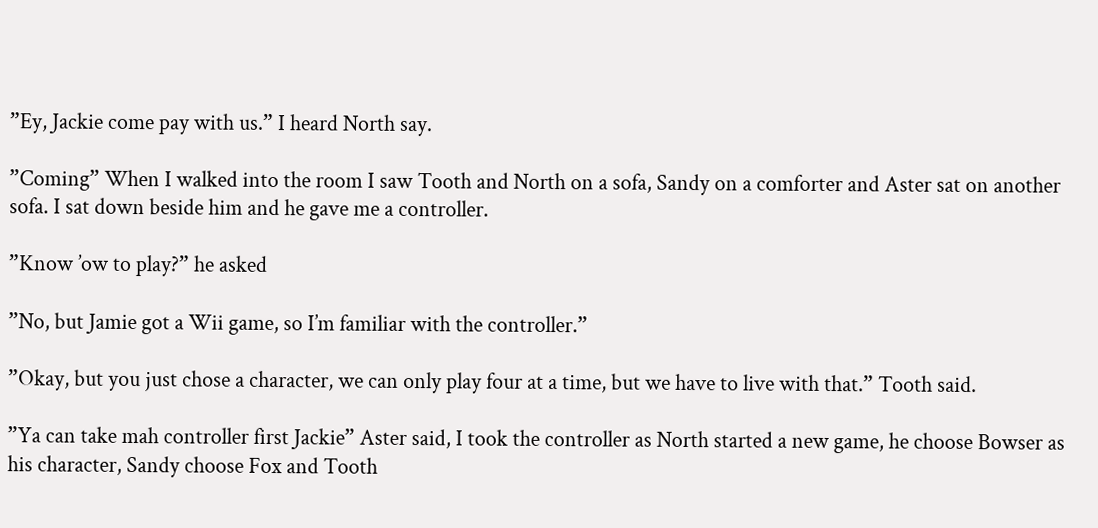”Ey, Jackie come pay with us.” I heard North say.

”Coming” When I walked into the room I saw Tooth and North on a sofa, Sandy on a comforter and Aster sat on another sofa. I sat down beside him and he gave me a controller.

”Know ’ow to play?” he asked

”No, but Jamie got a Wii game, so I’m familiar with the controller.”

”Okay, but you just chose a character, we can only play four at a time, but we have to live with that.” Tooth said.

”Ya can take mah controller first Jackie” Aster said, I took the controller as North started a new game, he choose Bowser as his character, Sandy choose Fox and Tooth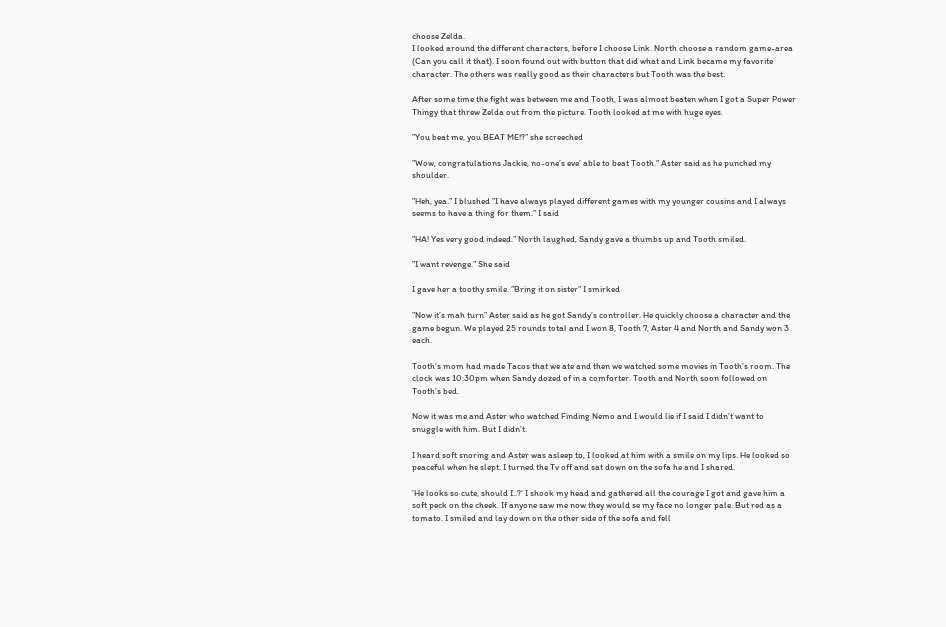choose Zelda.
I looked around the different characters, before I choose Link. North choose a random game-area (Can you call it that). I soon found out with button that did what and Link became my favorite character. The others was really good as their characters but Tooth was the best.

After some time the fight was between me and Tooth, I was almost beaten when I got a Super Power Thingy that threw Zelda out from the picture. Tooth looked at me with huge eyes.

”You beat me, you BEAT ME!?” she screeched

”Wow, congratulations Jackie, no-one’s eve’ able to beat Tooth.” Aster said as he punched my shoulder.

”Heh, yea.” I blushed ”I have always played different games with my younger cousins and I always seems to have a thing for them.” I said

”HA! Yes very good indeed.” North laughed, Sandy gave a thumbs up and Tooth smiled.

”I want revenge.” She said

I gave her a toothy smile. ”Bring it on sister” I smirked

”Now it’s mah turn” Aster said as he got Sandy’s controller. He quickly choose a character and the game begun. We played 25 rounds total and I won 8, Tooth 7, Aster 4 and North and Sandy won 3 each.

Tooth’s mom had made Tacos that we ate and then we watched some movies in Tooth’s room. The clock was 10:30pm when Sandy dozed of in a comforter. Tooth and North soon followed on Tooth’s bed.

Now it was me and Aster who watched Finding Nemo and I would lie if I said I didn’t want to snuggle with him. But I didn’t.

I heard soft snoring and Aster was asleep to, I looked at him with a smile on my lips. He looked so peaceful when he slept. I turned the Tv off and sat down on the sofa he and I shared.

’He looks so cute, should I..?‘ I shook my head and gathered all the courage I got and gave him a soft peck on the cheek. If anyone saw me now they would se my face no longer pale. But red as a tomato. I smiled and lay down on the other side of the sofa and fell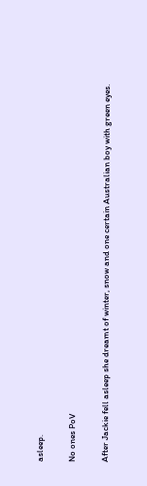asleep.

No ones PoV

After Jackie fell asleep she dreamt of winter, snow and one certain Australian boy with green eyes.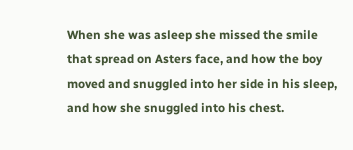When she was asleep she missed the smile that spread on Asters face, and how the boy moved and snuggled into her side in his sleep, and how she snuggled into his chest.